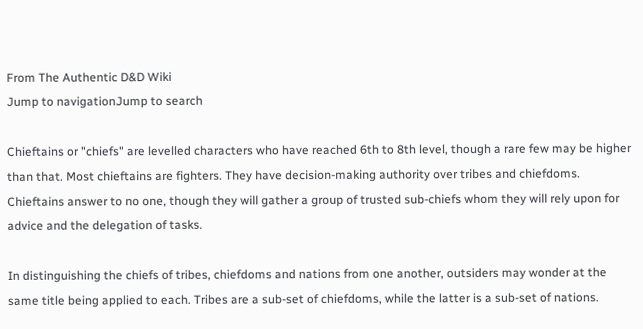From The Authentic D&D Wiki
Jump to navigationJump to search

Chieftains or "chiefs" are levelled characters who have reached 6th to 8th level, though a rare few may be higher than that. Most chieftains are fighters. They have decision-making authority over tribes and chiefdoms. Chieftains answer to no one, though they will gather a group of trusted sub-chiefs whom they will rely upon for advice and the delegation of tasks.

In distinguishing the chiefs of tribes, chiefdoms and nations from one another, outsiders may wonder at the same title being applied to each. Tribes are a sub-set of chiefdoms, while the latter is a sub-set of nations.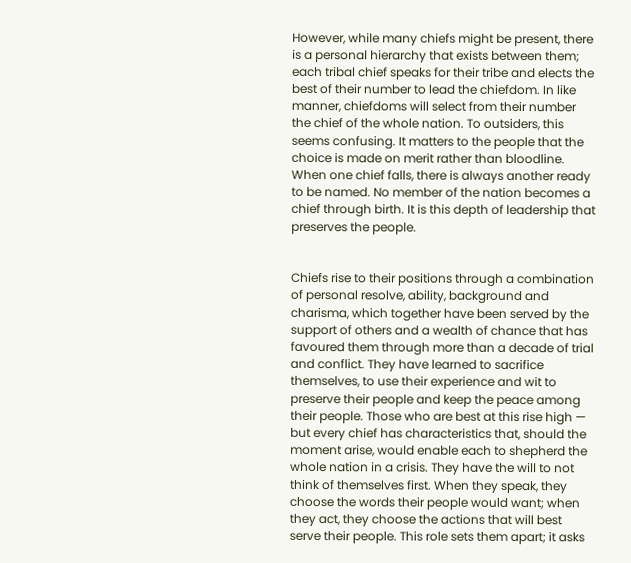However, while many chiefs might be present, there is a personal hierarchy that exists between them; each tribal chief speaks for their tribe and elects the best of their number to lead the chiefdom. In like manner, chiefdoms will select from their number the chief of the whole nation. To outsiders, this seems confusing. It matters to the people that the choice is made on merit rather than bloodline. When one chief falls, there is always another ready to be named. No member of the nation becomes a chief through birth. It is this depth of leadership that preserves the people.


Chiefs rise to their positions through a combination of personal resolve, ability, background and charisma, which together have been served by the support of others and a wealth of chance that has favoured them through more than a decade of trial and conflict. They have learned to sacrifice themselves, to use their experience and wit to preserve their people and keep the peace among their people. Those who are best at this rise high — but every chief has characteristics that, should the moment arise, would enable each to shepherd the whole nation in a crisis. They have the will to not think of themselves first. When they speak, they choose the words their people would want; when they act, they choose the actions that will best serve their people. This role sets them apart; it asks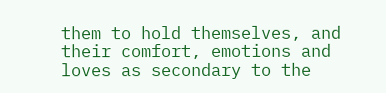them to hold themselves, and their comfort, emotions and loves as secondary to the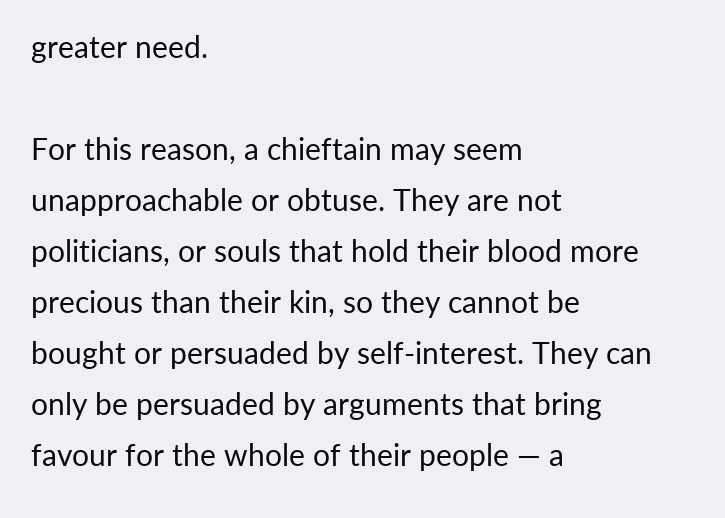greater need.

For this reason, a chieftain may seem unapproachable or obtuse. They are not politicians, or souls that hold their blood more precious than their kin, so they cannot be bought or persuaded by self-interest. They can only be persuaded by arguments that bring favour for the whole of their people — a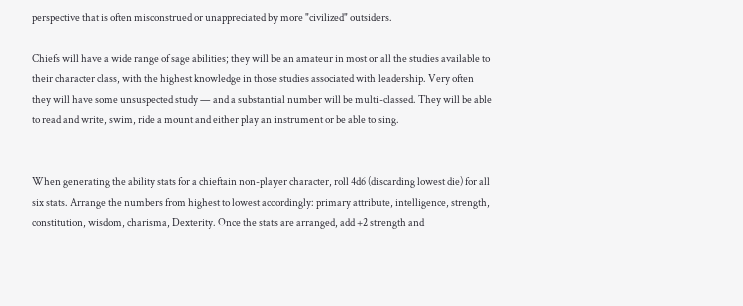perspective that is often misconstrued or unappreciated by more "civilized" outsiders.

Chiefs will have a wide range of sage abilities; they will be an amateur in most or all the studies available to their character class, with the highest knowledge in those studies associated with leadership. Very often they will have some unsuspected study — and a substantial number will be multi-classed. They will be able to read and write, swim, ride a mount and either play an instrument or be able to sing.


When generating the ability stats for a chieftain non-player character, roll 4d6 (discarding lowest die) for all six stats. Arrange the numbers from highest to lowest accordingly: primary attribute, intelligence, strength, constitution, wisdom, charisma, Dexterity. Once the stats are arranged, add +2 strength and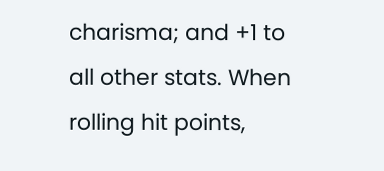charisma; and +1 to all other stats. When rolling hit points,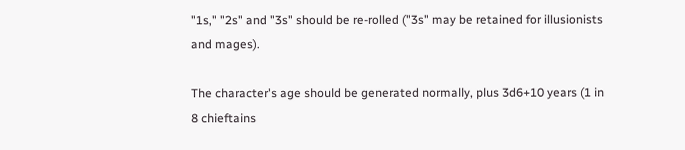"1s," "2s" and "3s" should be re-rolled ("3s" may be retained for illusionists and mages).

The character's age should be generated normally, plus 3d6+10 years (1 in 8 chieftains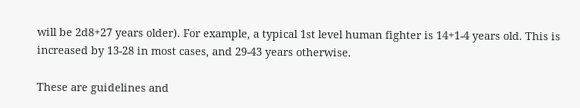will be 2d8+27 years older). For example, a typical 1st level human fighter is 14+1-4 years old. This is increased by 13-28 in most cases, and 29-43 years otherwise.

These are guidelines and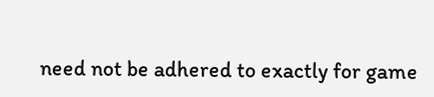need not be adhered to exactly for game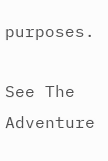purposes.

See The Adventure